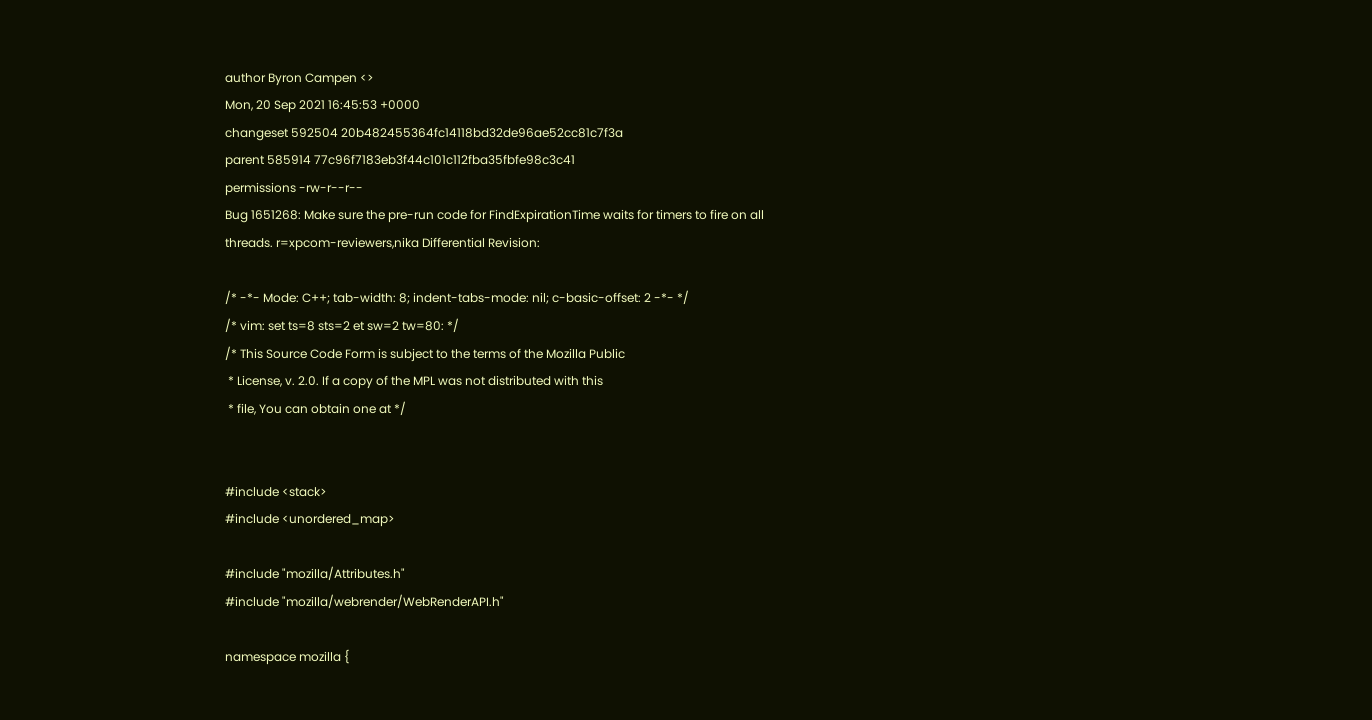author Byron Campen <>
Mon, 20 Sep 2021 16:45:53 +0000
changeset 592504 20b482455364fc14118bd32de96ae52cc81c7f3a
parent 585914 77c96f7183eb3f44c101c112fba35fbfe98c3c41
permissions -rw-r--r--
Bug 1651268: Make sure the pre-run code for FindExpirationTime waits for timers to fire on all threads. r=xpcom-reviewers,nika Differential Revision:

/* -*- Mode: C++; tab-width: 8; indent-tabs-mode: nil; c-basic-offset: 2 -*- */
/* vim: set ts=8 sts=2 et sw=2 tw=80: */
/* This Source Code Form is subject to the terms of the Mozilla Public
 * License, v. 2.0. If a copy of the MPL was not distributed with this
 * file, You can obtain one at */


#include <stack>
#include <unordered_map>

#include "mozilla/Attributes.h"
#include "mozilla/webrender/WebRenderAPI.h"

namespace mozilla {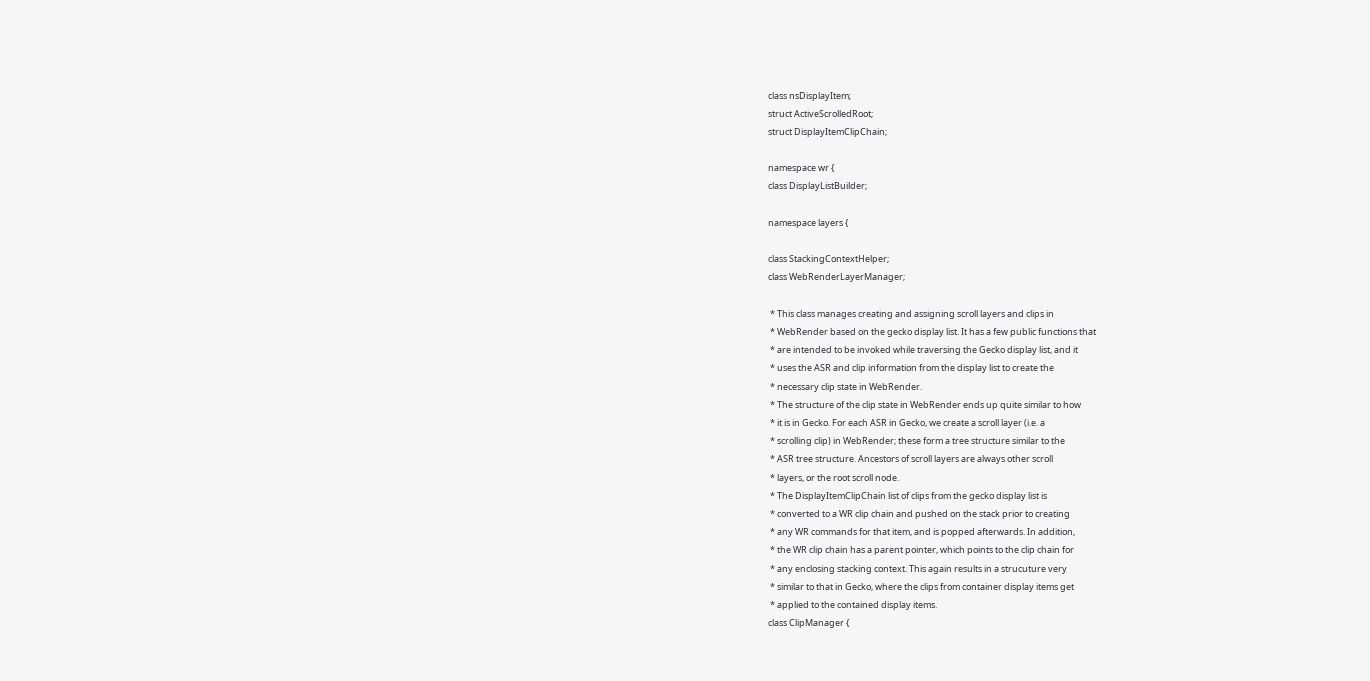class nsDisplayItem;
struct ActiveScrolledRoot;
struct DisplayItemClipChain;

namespace wr {
class DisplayListBuilder;

namespace layers {

class StackingContextHelper;
class WebRenderLayerManager;

 * This class manages creating and assigning scroll layers and clips in
 * WebRender based on the gecko display list. It has a few public functions that
 * are intended to be invoked while traversing the Gecko display list, and it
 * uses the ASR and clip information from the display list to create the
 * necessary clip state in WebRender.
 * The structure of the clip state in WebRender ends up quite similar to how
 * it is in Gecko. For each ASR in Gecko, we create a scroll layer (i.e. a
 * scrolling clip) in WebRender; these form a tree structure similar to the
 * ASR tree structure. Ancestors of scroll layers are always other scroll
 * layers, or the root scroll node.
 * The DisplayItemClipChain list of clips from the gecko display list is
 * converted to a WR clip chain and pushed on the stack prior to creating
 * any WR commands for that item, and is popped afterwards. In addition,
 * the WR clip chain has a parent pointer, which points to the clip chain for
 * any enclosing stacking context. This again results in a strucuture very
 * similar to that in Gecko, where the clips from container display items get
 * applied to the contained display items.
class ClipManager {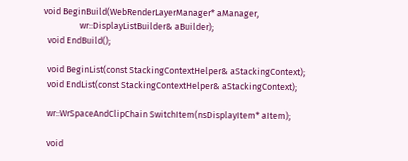void BeginBuild(WebRenderLayerManager* aManager,
                  wr::DisplayListBuilder& aBuilder);
  void EndBuild();

  void BeginList(const StackingContextHelper& aStackingContext);
  void EndList(const StackingContextHelper& aStackingContext);

  wr::WrSpaceAndClipChain SwitchItem(nsDisplayItem* aItem);

  void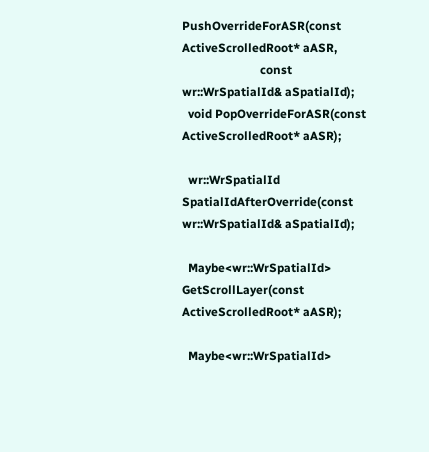PushOverrideForASR(const ActiveScrolledRoot* aASR,
                          const wr::WrSpatialId& aSpatialId);
  void PopOverrideForASR(const ActiveScrolledRoot* aASR);

  wr::WrSpatialId SpatialIdAfterOverride(const wr::WrSpatialId& aSpatialId);

  Maybe<wr::WrSpatialId> GetScrollLayer(const ActiveScrolledRoot* aASR);

  Maybe<wr::WrSpatialId>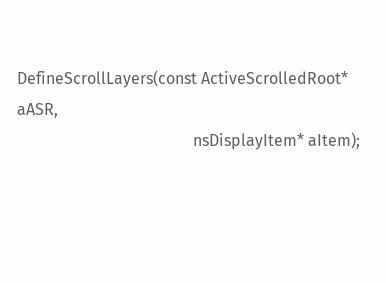DefineScrollLayers(const ActiveScrolledRoot* aASR,
                                            nsDisplayItem* aItem);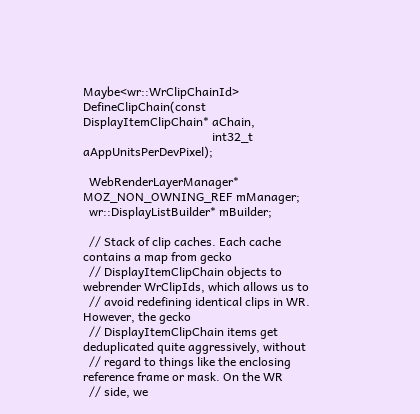Maybe<wr::WrClipChainId> DefineClipChain(const DisplayItemClipChain* aChain,
                                           int32_t aAppUnitsPerDevPixel);

  WebRenderLayerManager* MOZ_NON_OWNING_REF mManager;
  wr::DisplayListBuilder* mBuilder;

  // Stack of clip caches. Each cache contains a map from gecko
  // DisplayItemClipChain objects to webrender WrClipIds, which allows us to
  // avoid redefining identical clips in WR. However, the gecko
  // DisplayItemClipChain items get deduplicated quite aggressively, without
  // regard to things like the enclosing reference frame or mask. On the WR
  // side, we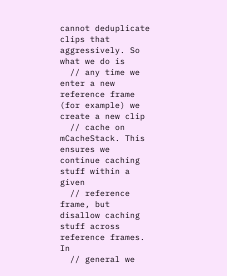cannot deduplicate clips that aggressively. So what we do is
  // any time we enter a new reference frame (for example) we create a new clip
  // cache on mCacheStack. This ensures we continue caching stuff within a given
  // reference frame, but disallow caching stuff across reference frames. In
  // general we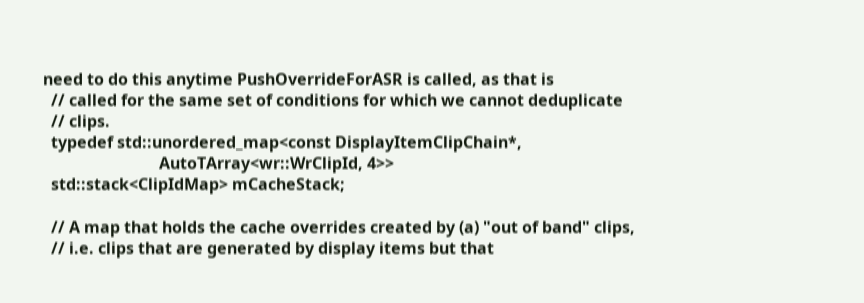need to do this anytime PushOverrideForASR is called, as that is
  // called for the same set of conditions for which we cannot deduplicate
  // clips.
  typedef std::unordered_map<const DisplayItemClipChain*,
                             AutoTArray<wr::WrClipId, 4>>
  std::stack<ClipIdMap> mCacheStack;

  // A map that holds the cache overrides created by (a) "out of band" clips,
  // i.e. clips that are generated by display items but that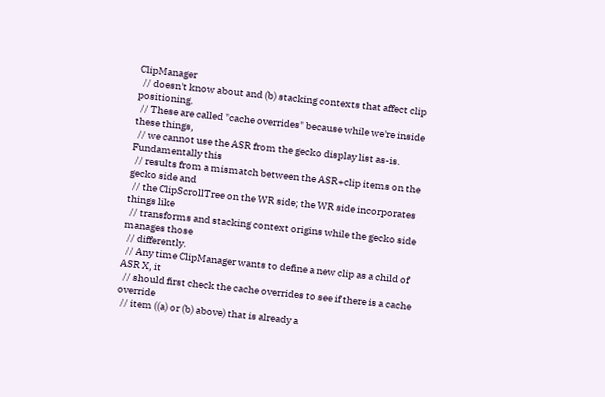ClipManager
  // doesn't know about and (b) stacking contexts that affect clip positioning.
  // These are called "cache overrides" because while we're inside these things,
  // we cannot use the ASR from the gecko display list as-is. Fundamentally this
  // results from a mismatch between the ASR+clip items on the gecko side and
  // the ClipScrollTree on the WR side; the WR side incorporates things like
  // transforms and stacking context origins while the gecko side manages those
  // differently.
  // Any time ClipManager wants to define a new clip as a child of ASR X, it
  // should first check the cache overrides to see if there is a cache override
  // item ((a) or (b) above) that is already a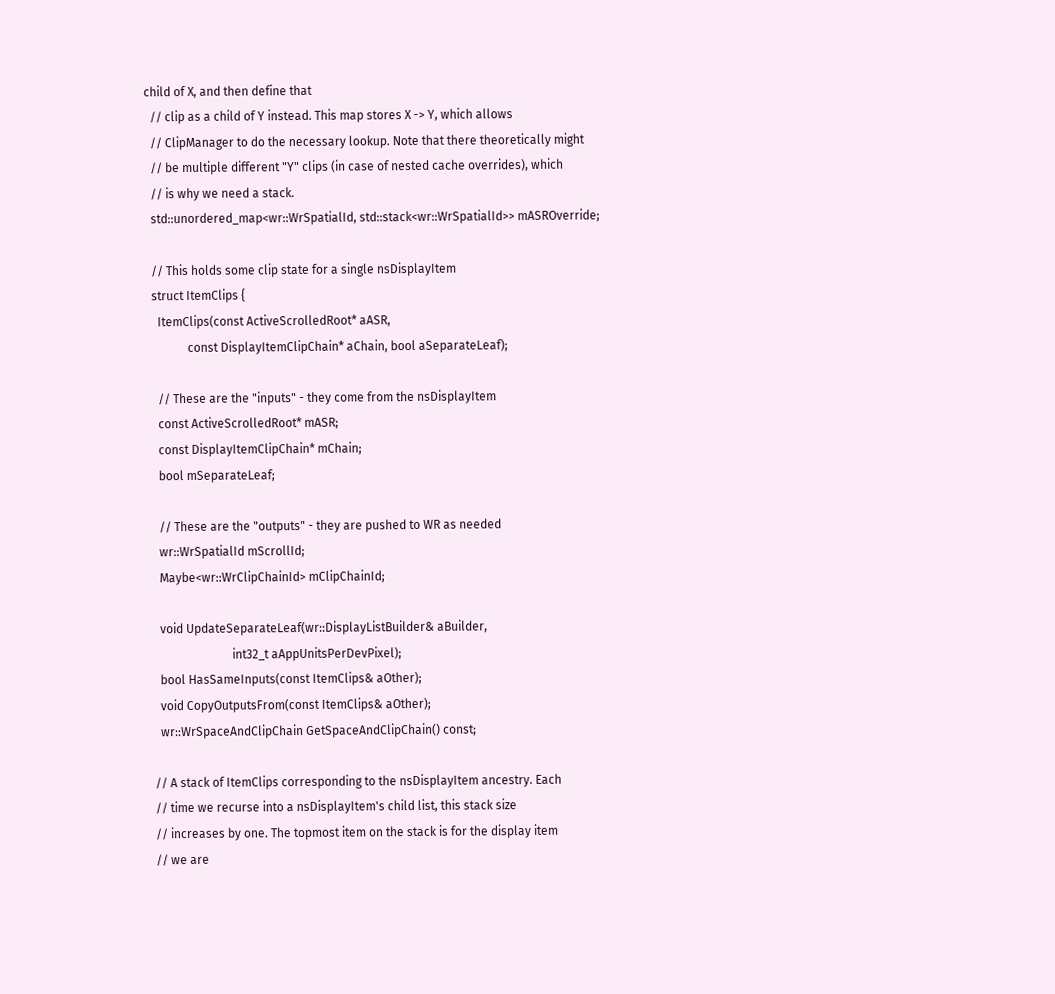child of X, and then define that
  // clip as a child of Y instead. This map stores X -> Y, which allows
  // ClipManager to do the necessary lookup. Note that there theoretically might
  // be multiple different "Y" clips (in case of nested cache overrides), which
  // is why we need a stack.
  std::unordered_map<wr::WrSpatialId, std::stack<wr::WrSpatialId>> mASROverride;

  // This holds some clip state for a single nsDisplayItem
  struct ItemClips {
    ItemClips(const ActiveScrolledRoot* aASR,
              const DisplayItemClipChain* aChain, bool aSeparateLeaf);

    // These are the "inputs" - they come from the nsDisplayItem
    const ActiveScrolledRoot* mASR;
    const DisplayItemClipChain* mChain;
    bool mSeparateLeaf;

    // These are the "outputs" - they are pushed to WR as needed
    wr::WrSpatialId mScrollId;
    Maybe<wr::WrClipChainId> mClipChainId;

    void UpdateSeparateLeaf(wr::DisplayListBuilder& aBuilder,
                            int32_t aAppUnitsPerDevPixel);
    bool HasSameInputs(const ItemClips& aOther);
    void CopyOutputsFrom(const ItemClips& aOther);
    wr::WrSpaceAndClipChain GetSpaceAndClipChain() const;

  // A stack of ItemClips corresponding to the nsDisplayItem ancestry. Each
  // time we recurse into a nsDisplayItem's child list, this stack size
  // increases by one. The topmost item on the stack is for the display item
  // we are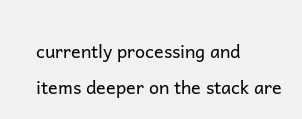currently processing and items deeper on the stack are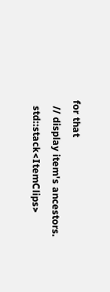for that
  // display item's ancestors.
  std::stack<ItemClips>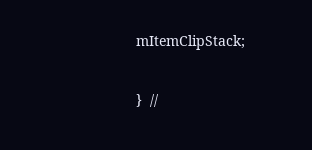mItemClipStack;

}  //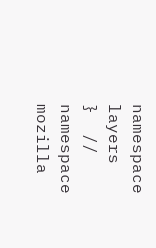namespace layers
}  // namespace mozilla